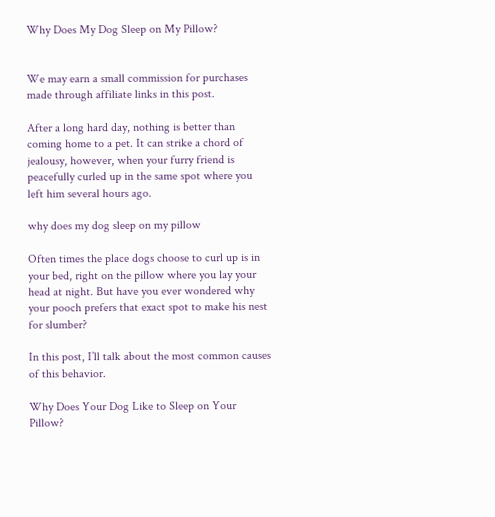Why Does My Dog Sleep on My Pillow?


We may earn a small commission for purchases made through affiliate links in this post.

After a long hard day, nothing is better than coming home to a pet. It can strike a chord of jealousy, however, when your furry friend is peacefully curled up in the same spot where you left him several hours ago.

why does my dog sleep on my pillow

Often times the place dogs choose to curl up is in your bed, right on the pillow where you lay your head at night. But have you ever wondered why your pooch prefers that exact spot to make his nest for slumber?

In this post, I’ll talk about the most common causes of this behavior.

Why Does Your Dog Like to Sleep on Your Pillow?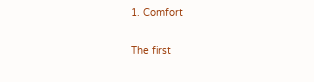1. Comfort

The first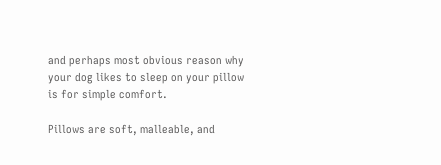and perhaps most obvious reason why your dog likes to sleep on your pillow is for simple comfort.

Pillows are soft, malleable, and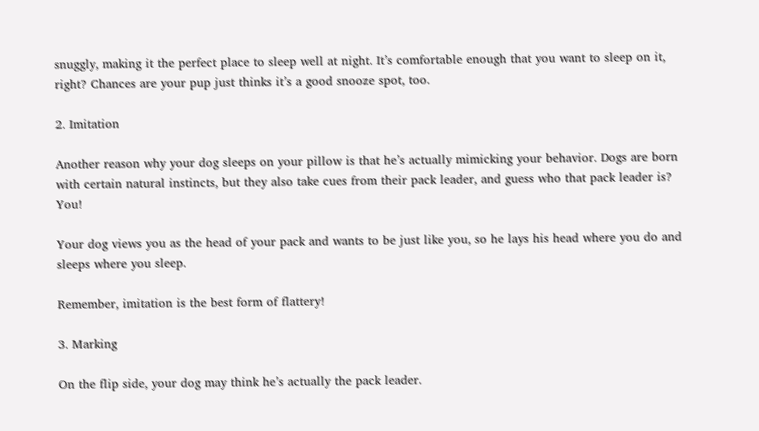snuggly, making it the perfect place to sleep well at night. It’s comfortable enough that you want to sleep on it, right? Chances are your pup just thinks it’s a good snooze spot, too.

2. Imitation

Another reason why your dog sleeps on your pillow is that he’s actually mimicking your behavior. Dogs are born with certain natural instincts, but they also take cues from their pack leader, and guess who that pack leader is? You!

Your dog views you as the head of your pack and wants to be just like you, so he lays his head where you do and sleeps where you sleep.

Remember, imitation is the best form of flattery!

3. Marking

On the flip side, your dog may think he’s actually the pack leader.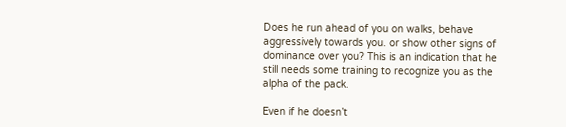Does he run ahead of you on walks, behave aggressively towards you. or show other signs of dominance over you? This is an indication that he still needs some training to recognize you as the alpha of the pack.

Even if he doesn’t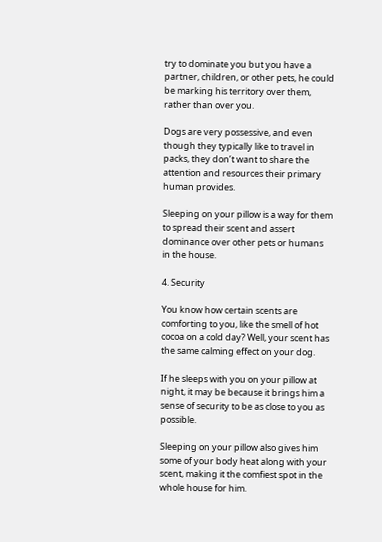try to dominate you but you have a partner, children, or other pets, he could be marking his territory over them, rather than over you.

Dogs are very possessive, and even though they typically like to travel in packs, they don’t want to share the attention and resources their primary human provides.

Sleeping on your pillow is a way for them to spread their scent and assert dominance over other pets or humans in the house.

4. Security

You know how certain scents are comforting to you, like the smell of hot cocoa on a cold day? Well, your scent has the same calming effect on your dog.

If he sleeps with you on your pillow at night, it may be because it brings him a sense of security to be as close to you as possible.

Sleeping on your pillow also gives him some of your body heat along with your scent, making it the comfiest spot in the whole house for him.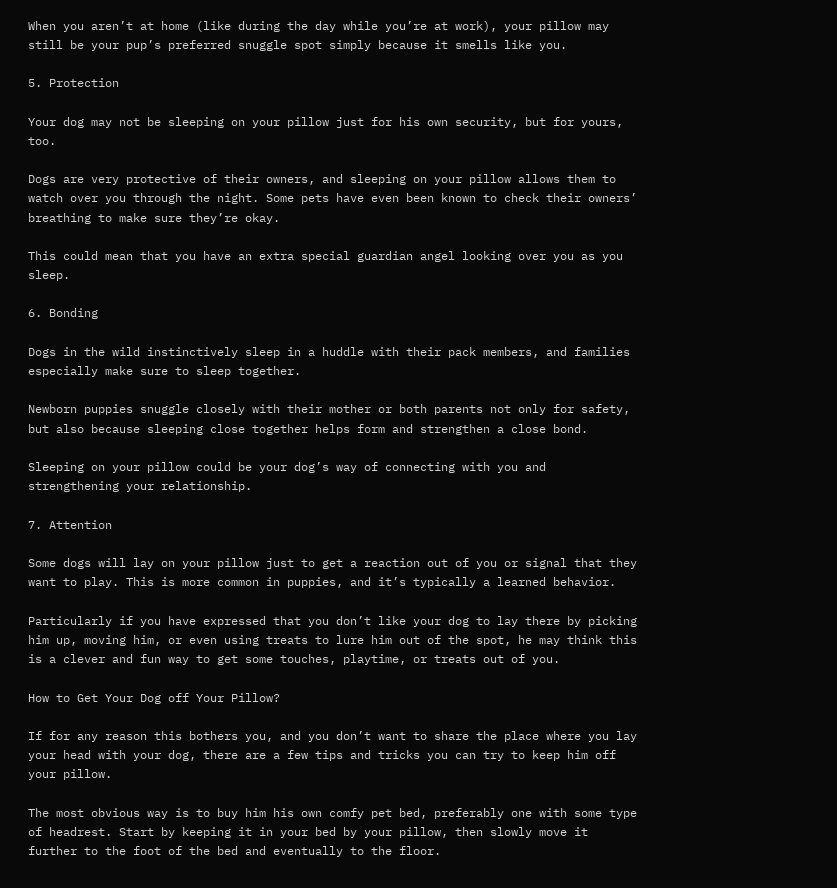When you aren’t at home (like during the day while you’re at work), your pillow may still be your pup’s preferred snuggle spot simply because it smells like you.

5. Protection

Your dog may not be sleeping on your pillow just for his own security, but for yours, too.

Dogs are very protective of their owners, and sleeping on your pillow allows them to watch over you through the night. Some pets have even been known to check their owners’ breathing to make sure they’re okay.

This could mean that you have an extra special guardian angel looking over you as you sleep.

6. Bonding

Dogs in the wild instinctively sleep in a huddle with their pack members, and families especially make sure to sleep together.

Newborn puppies snuggle closely with their mother or both parents not only for safety, but also because sleeping close together helps form and strengthen a close bond.

Sleeping on your pillow could be your dog’s way of connecting with you and strengthening your relationship.

7. Attention

Some dogs will lay on your pillow just to get a reaction out of you or signal that they want to play. This is more common in puppies, and it’s typically a learned behavior.

Particularly if you have expressed that you don’t like your dog to lay there by picking him up, moving him, or even using treats to lure him out of the spot, he may think this is a clever and fun way to get some touches, playtime, or treats out of you.

How to Get Your Dog off Your Pillow?

If for any reason this bothers you, and you don’t want to share the place where you lay your head with your dog, there are a few tips and tricks you can try to keep him off your pillow.

The most obvious way is to buy him his own comfy pet bed, preferably one with some type of headrest. Start by keeping it in your bed by your pillow, then slowly move it further to the foot of the bed and eventually to the floor.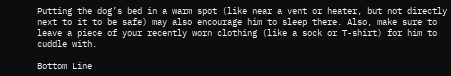Putting the dog’s bed in a warm spot (like near a vent or heater, but not directly next to it to be safe) may also encourage him to sleep there. Also, make sure to leave a piece of your recently worn clothing (like a sock or T-shirt) for him to cuddle with.

Bottom Line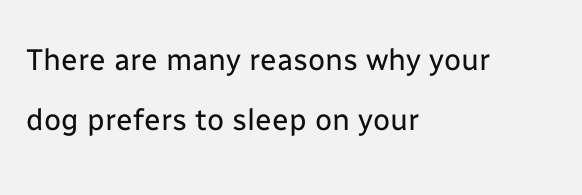There are many reasons why your dog prefers to sleep on your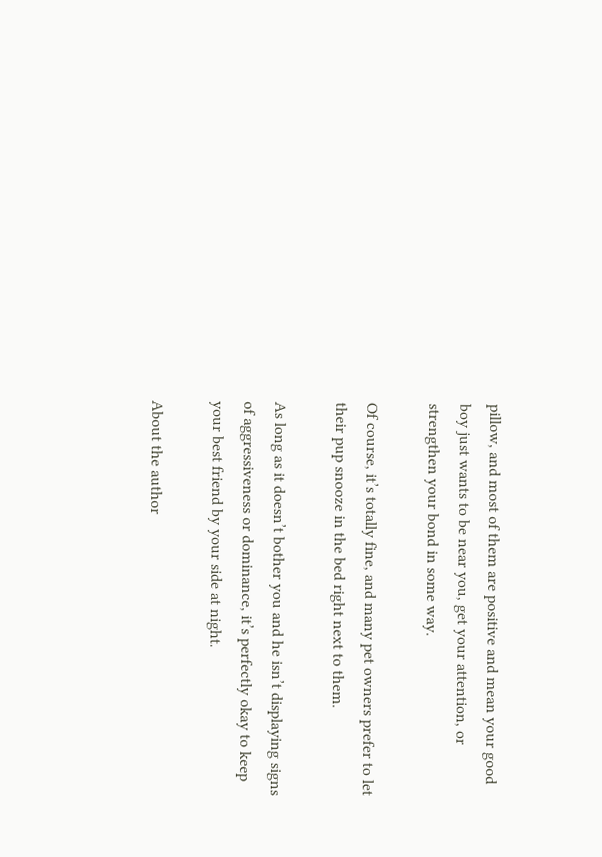pillow, and most of them are positive and mean your good boy just wants to be near you, get your attention, or strengthen your bond in some way.

Of course, it’s totally fine, and many pet owners prefer to let their pup snooze in the bed right next to them.

As long as it doesn’t bother you and he isn’t displaying signs of aggressiveness or dominance, it’s perfectly okay to keep your best friend by your side at night.

About the author